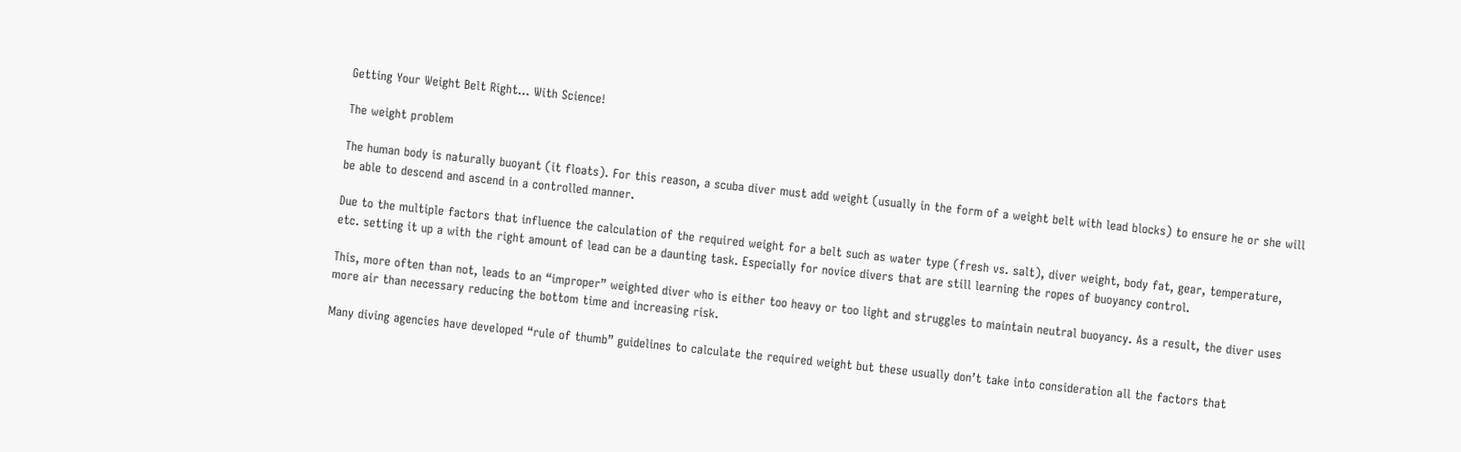Getting Your Weight Belt Right… With Science!

The weight problem

The human body is naturally buoyant (it floats). For this reason, a scuba diver must add weight (usually in the form of a weight belt with lead blocks) to ensure he or she will be able to descend and ascend in a controlled manner.

Due to the multiple factors that influence the calculation of the required weight for a belt such as water type (fresh vs. salt), diver weight, body fat, gear, temperature, etc. setting it up a with the right amount of lead can be a daunting task. Especially for novice divers that are still learning the ropes of buoyancy control.

This, more often than not, leads to an “improper” weighted diver who is either too heavy or too light and struggles to maintain neutral buoyancy. As a result, the diver uses more air than necessary reducing the bottom time and increasing risk.

Many diving agencies have developed “rule of thumb” guidelines to calculate the required weight but these usually don’t take into consideration all the factors that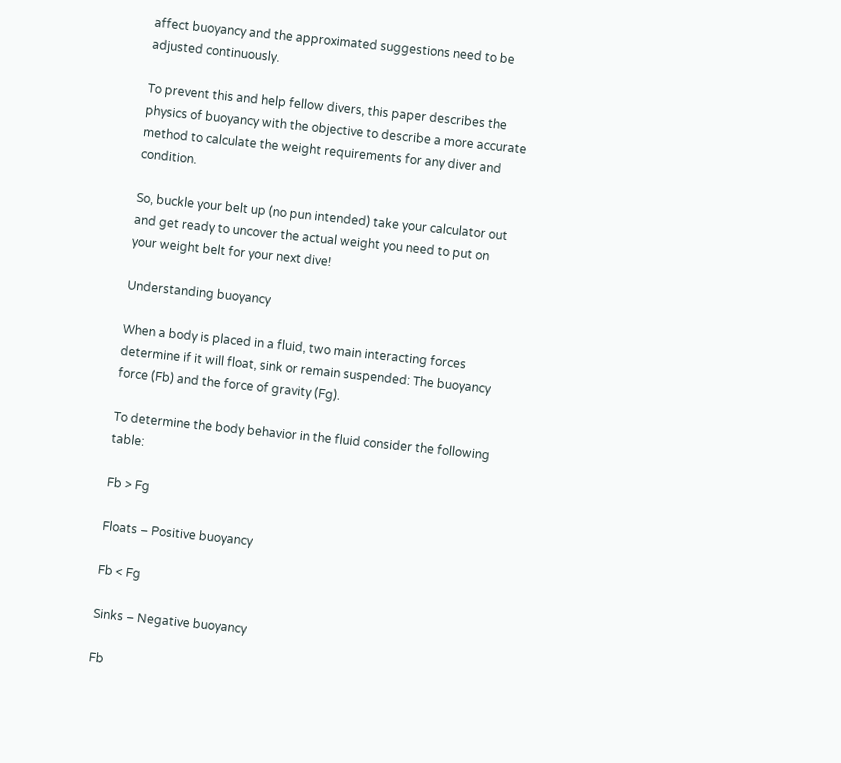affect buoyancy and the approximated suggestions need to be adjusted continuously.

To prevent this and help fellow divers, this paper describes the physics of buoyancy with the objective to describe a more accurate method to calculate the weight requirements for any diver and condition.

So, buckle your belt up (no pun intended) take your calculator out and get ready to uncover the actual weight you need to put on your weight belt for your next dive!

Understanding buoyancy

When a body is placed in a fluid, two main interacting forces determine if it will float, sink or remain suspended: The buoyancy force (Fb) and the force of gravity (Fg).

To determine the body behavior in the fluid consider the following table:

Fb > Fg

Floats – Positive buoyancy

Fb < Fg

Sinks – Negative buoyancy

Fb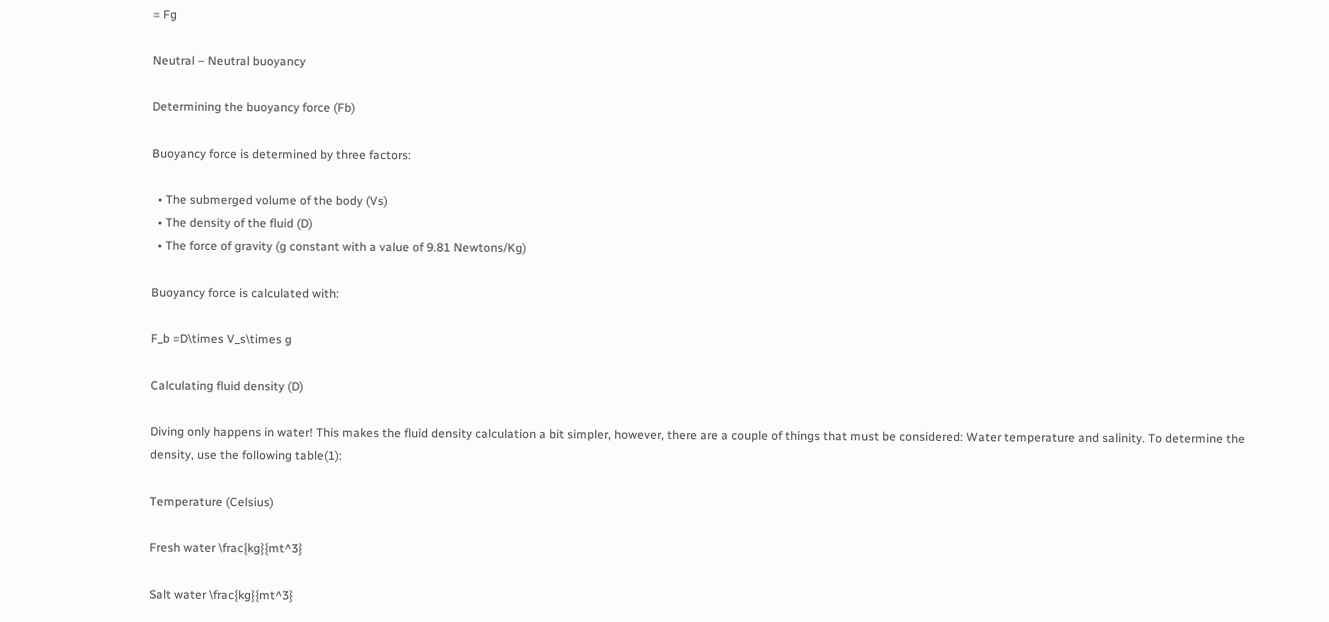= Fg

Neutral – Neutral buoyancy

Determining the buoyancy force (Fb)

Buoyancy force is determined by three factors:

  • The submerged volume of the body (Vs)
  • The density of the fluid (D)
  • The force of gravity (g constant with a value of 9.81 Newtons/Kg)

Buoyancy force is calculated with:

F_b =D\times V_s\times g

Calculating fluid density (D)

Diving only happens in water! This makes the fluid density calculation a bit simpler, however, there are a couple of things that must be considered: Water temperature and salinity. To determine the density, use the following table(1):

Temperature (Celsius)

Fresh water \frac{kg}{mt^3}

Salt water \frac{kg}{mt^3}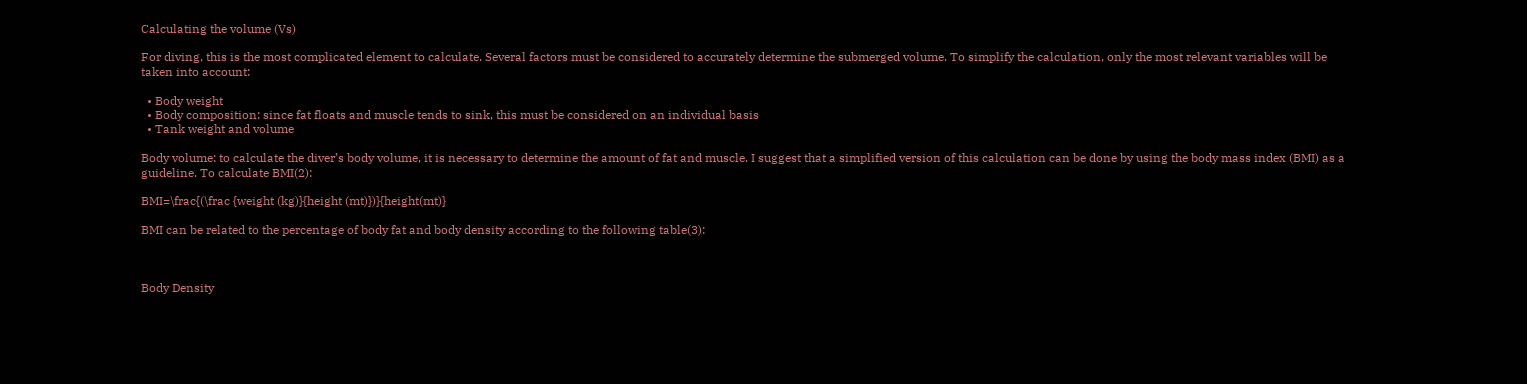Calculating the volume (Vs)

For diving, this is the most complicated element to calculate. Several factors must be considered to accurately determine the submerged volume. To simplify the calculation, only the most relevant variables will be taken into account:

  • Body weight
  • Body composition: since fat floats and muscle tends to sink, this must be considered on an individual basis
  • Tank weight and volume

Body volume: to calculate the diver’s body volume, it is necessary to determine the amount of fat and muscle. I suggest that a simplified version of this calculation can be done by using the body mass index (BMI) as a guideline. To calculate BMI(2):

BMI=\frac{(\frac {weight (kg)}{height (mt)})}{height(mt)}

BMI can be related to the percentage of body fat and body density according to the following table(3):



Body Density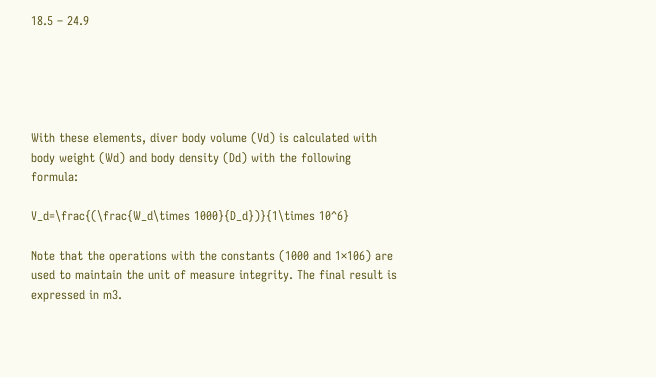18.5 – 24.9





With these elements, diver body volume (Vd) is calculated with body weight (Wd) and body density (Dd) with the following formula:

V_d=\frac{(\frac{W_d\times 1000}{D_d})}{1\times 10^6}

Note that the operations with the constants (1000 and 1×106) are used to maintain the unit of measure integrity. The final result is expressed in m3.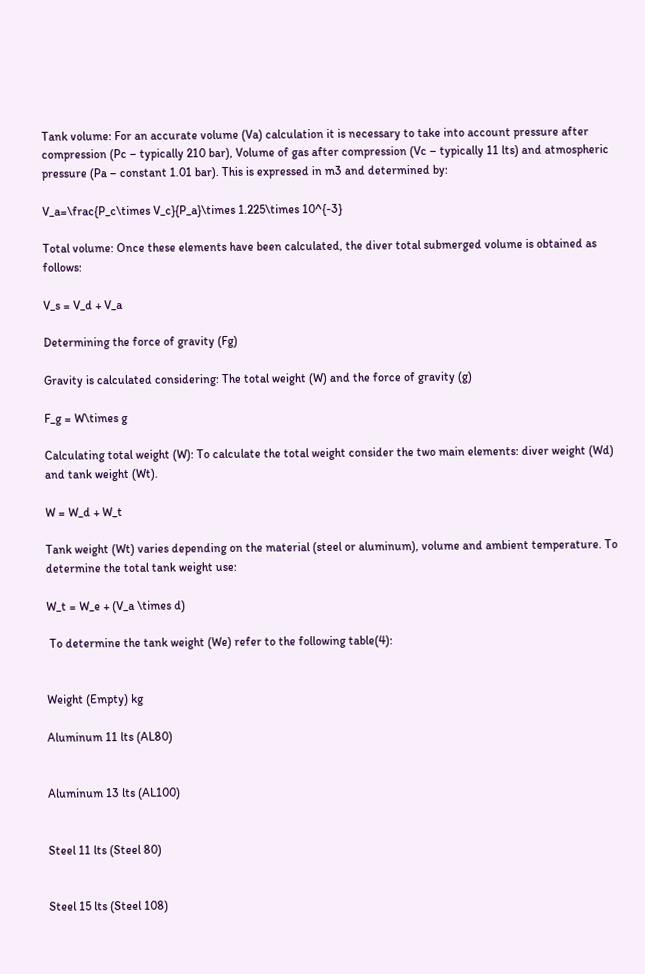Tank volume: For an accurate volume (Va) calculation it is necessary to take into account pressure after compression (Pc – typically 210 bar), Volume of gas after compression (Vc – typically 11 lts) and atmospheric pressure (Pa – constant 1.01 bar). This is expressed in m3 and determined by:

V_a=\frac{P_c\times V_c}{P_a}\times 1.225\times 10^{-3}

Total volume: Once these elements have been calculated, the diver total submerged volume is obtained as follows:

V_s = V_d + V_a

Determining the force of gravity (Fg)

Gravity is calculated considering: The total weight (W) and the force of gravity (g)

F_g = W\times g

Calculating total weight (W): To calculate the total weight consider the two main elements: diver weight (Wd) and tank weight (Wt).

W = W_d + W_t

Tank weight (Wt) varies depending on the material (steel or aluminum), volume and ambient temperature. To determine the total tank weight use:

W_t = W_e + (V_a \times d)

 To determine the tank weight (We) refer to the following table(4):


Weight (Empty) kg

Aluminum 11 lts (AL80)


Aluminum 13 lts (AL100)


Steel 11 lts (Steel 80)


Steel 15 lts (Steel 108)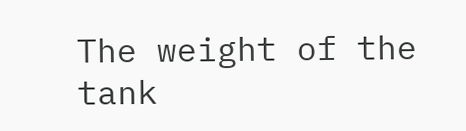The weight of the tank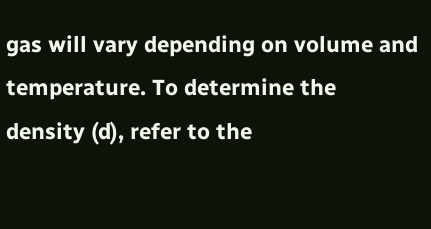gas will vary depending on volume and temperature. To determine the density (d), refer to the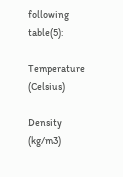following table(5):

Temperature (Celsius)

Density (kg/m3)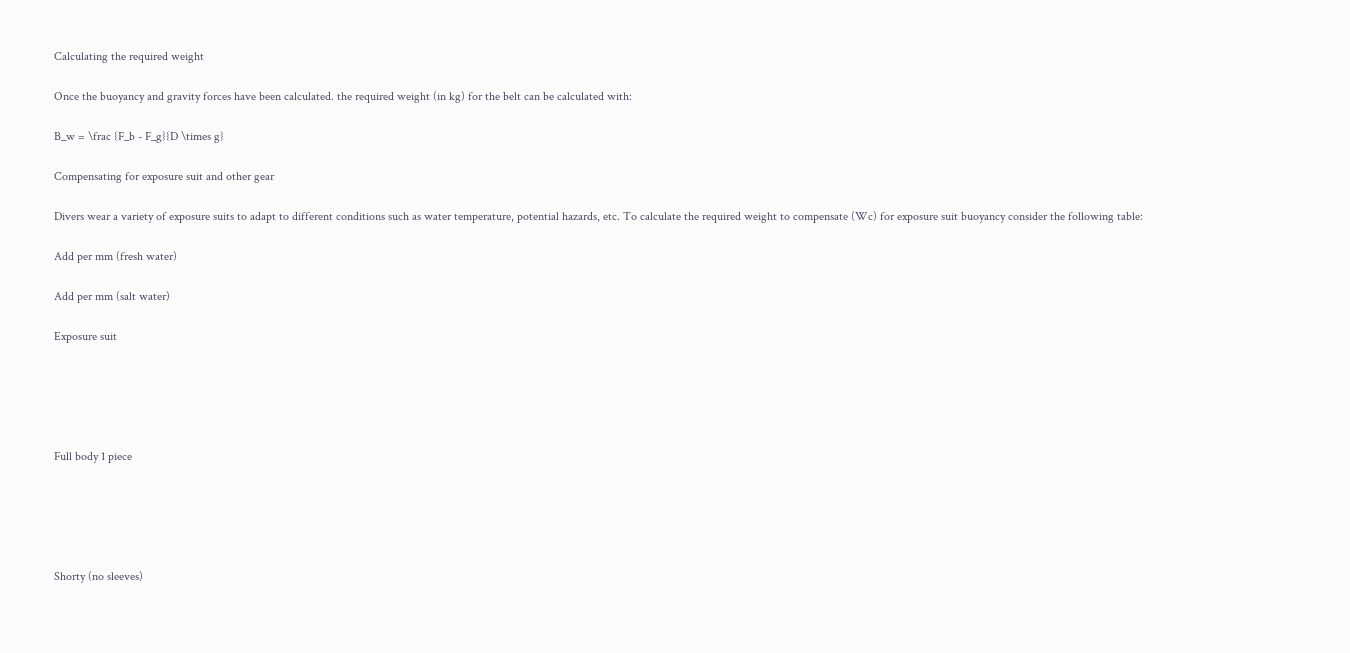Calculating the required weight

Once the buoyancy and gravity forces have been calculated. the required weight (in kg) for the belt can be calculated with:

B_w = \frac {F_b - F_g}{D \times g}

Compensating for exposure suit and other gear

Divers wear a variety of exposure suits to adapt to different conditions such as water temperature, potential hazards, etc. To calculate the required weight to compensate (Wc) for exposure suit buoyancy consider the following table:

Add per mm (fresh water)

Add per mm (salt water)

Exposure suit





Full body 1 piece





Shorty (no sleeves)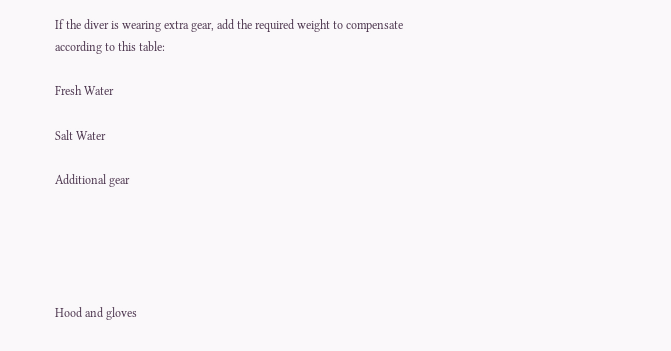If the diver is wearing extra gear, add the required weight to compensate according to this table:

Fresh Water

Salt Water

Additional gear





Hood and gloves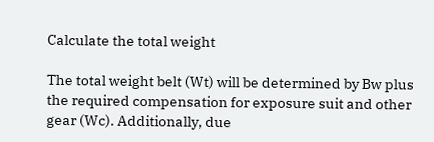Calculate the total weight

The total weight belt (Wt) will be determined by Bw plus the required compensation for exposure suit and other gear (Wc). Additionally, due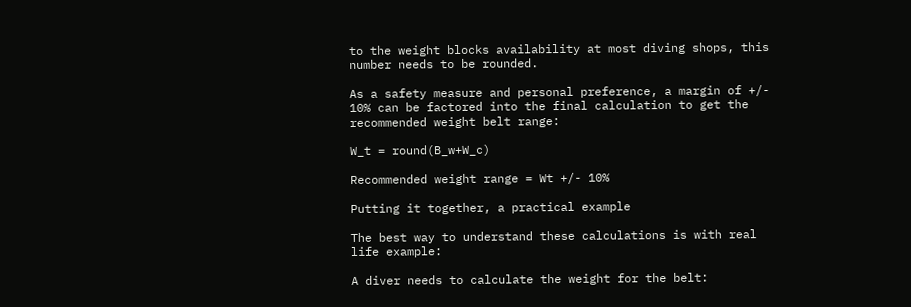to the weight blocks availability at most diving shops, this number needs to be rounded.

As a safety measure and personal preference, a margin of +/- 10% can be factored into the final calculation to get the recommended weight belt range:

W_t = round(B_w+W_c)

Recommended weight range = Wt +/- 10%

Putting it together, a practical example

The best way to understand these calculations is with real life example:

A diver needs to calculate the weight for the belt: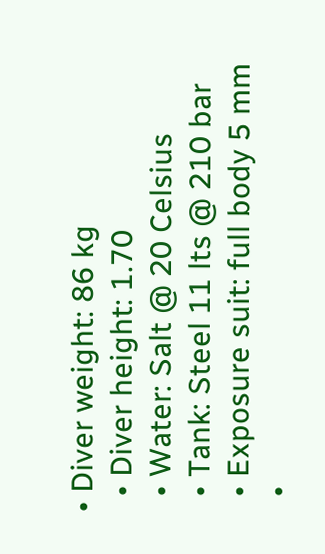• Diver weight: 86 kg
  • Diver height: 1.70
  • Water: Salt @ 20 Celsius
  • Tank: Steel 11 lts @ 210 bar
  • Exposure suit: full body 5 mm
  •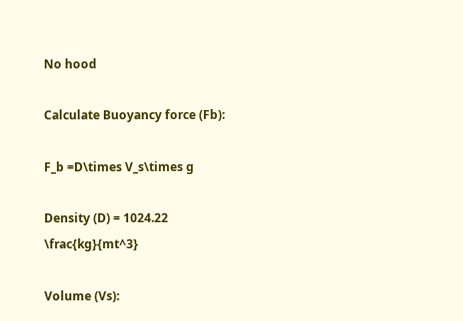No hood

Calculate Buoyancy force (Fb):

F_b =D\times V_s\times g

Density (D) = 1024.22 \frac{kg}{mt^3}

Volume (Vs):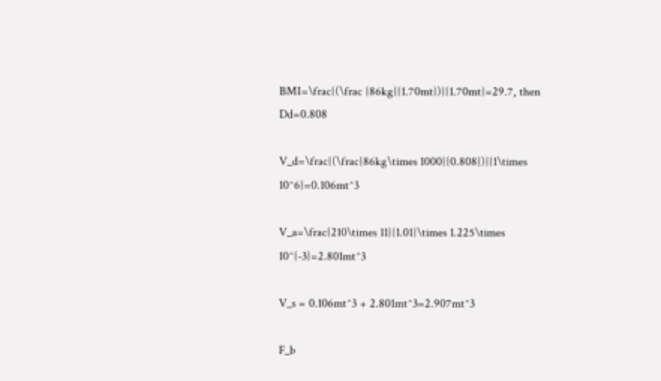BMI=\frac{(\frac {86kg}{1.70mt})}{1.70mt}=29.7, then Dd=0.808

V_d=\frac{(\frac{86kg\times 1000}{0.808})}{1\times 10^6}=0.106mt^3

V_a=\frac{210\times 11}{1.01}\times 1.225\times 10^{-3}=2.801mt^3

V_s = 0.106mt^3 + 2.801mt^3=2.907mt^3

F_b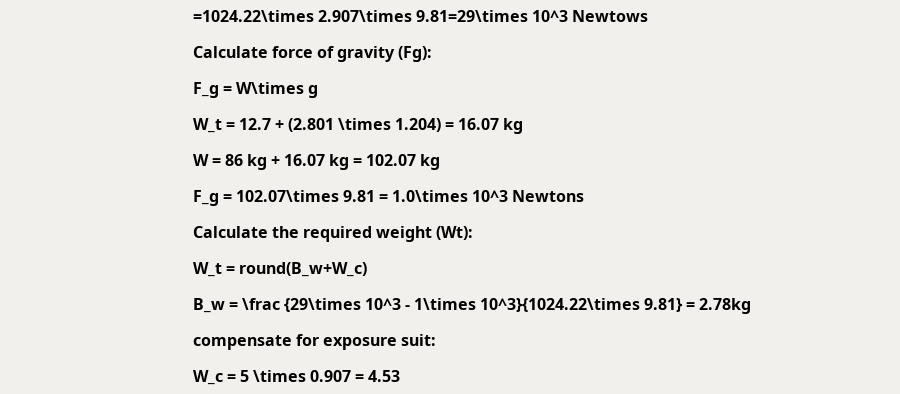=1024.22\times 2.907\times 9.81=29\times 10^3 Newtows

Calculate force of gravity (Fg):

F_g = W\times g

W_t = 12.7 + (2.801 \times 1.204) = 16.07 kg

W = 86 kg + 16.07 kg = 102.07 kg

F_g = 102.07\times 9.81 = 1.0\times 10^3 Newtons

Calculate the required weight (Wt):

W_t = round(B_w+W_c)

B_w = \frac {29\times 10^3 - 1\times 10^3}{1024.22\times 9.81} = 2.78kg

compensate for exposure suit:

W_c = 5 \times 0.907 = 4.53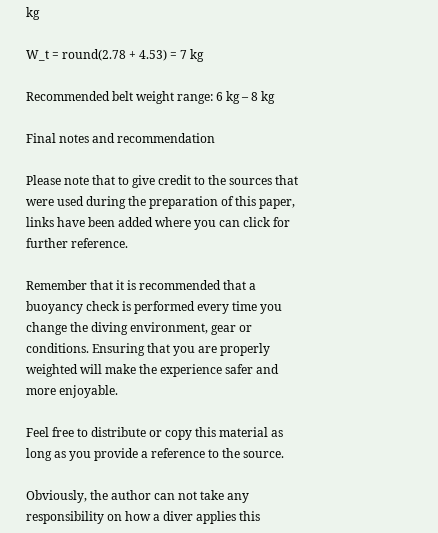kg

W_t = round(2.78 + 4.53) = 7 kg

Recommended belt weight range: 6 kg – 8 kg

Final notes and recommendation

Please note that to give credit to the sources that were used during the preparation of this paper, links have been added where you can click for further reference.

Remember that it is recommended that a buoyancy check is performed every time you change the diving environment, gear or conditions. Ensuring that you are properly weighted will make the experience safer and more enjoyable.

Feel free to distribute or copy this material as long as you provide a reference to the source.

Obviously, the author can not take any responsibility on how a diver applies this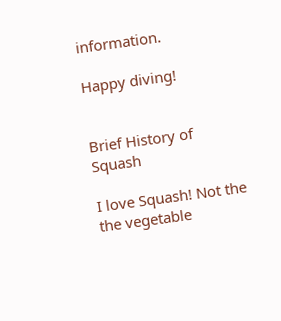information.

Happy diving!


Brief History of Squash

I love Squash! Not the the vegetable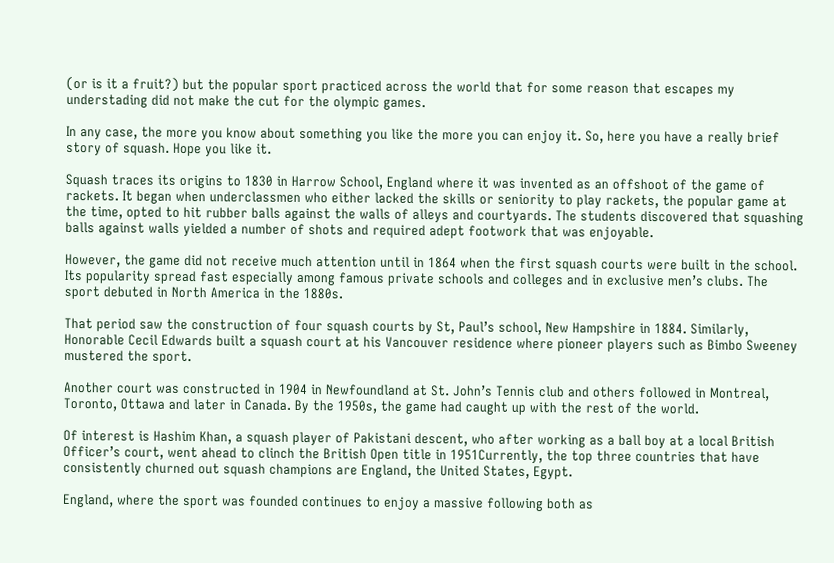(or is it a fruit?) but the popular sport practiced across the world that for some reason that escapes my understading did not make the cut for the olympic games.

In any case, the more you know about something you like the more you can enjoy it. So, here you have a really brief story of squash. Hope you like it.

Squash traces its origins to 1830 in Harrow School, England where it was invented as an offshoot of the game of rackets. It began when underclassmen who either lacked the skills or seniority to play rackets, the popular game at the time, opted to hit rubber balls against the walls of alleys and courtyards. The students discovered that squashing balls against walls yielded a number of shots and required adept footwork that was enjoyable.

However, the game did not receive much attention until in 1864 when the first squash courts were built in the school. Its popularity spread fast especially among famous private schools and colleges and in exclusive men’s clubs. The sport debuted in North America in the 1880s.

That period saw the construction of four squash courts by St, Paul’s school, New Hampshire in 1884. Similarly, Honorable Cecil Edwards built a squash court at his Vancouver residence where pioneer players such as Bimbo Sweeney mustered the sport.

Another court was constructed in 1904 in Newfoundland at St. John’s Tennis club and others followed in Montreal, Toronto, Ottawa and later in Canada. By the 1950s, the game had caught up with the rest of the world.

Of interest is Hashim Khan, a squash player of Pakistani descent, who after working as a ball boy at a local British Officer’s court, went ahead to clinch the British Open title in 1951Currently, the top three countries that have consistently churned out squash champions are England, the United States, Egypt.

England, where the sport was founded continues to enjoy a massive following both as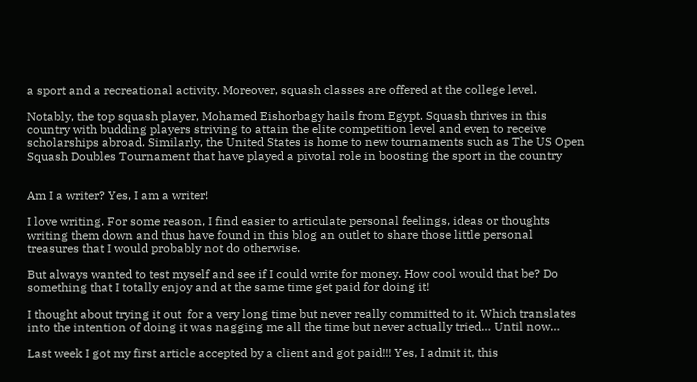a sport and a recreational activity. Moreover, squash classes are offered at the college level.

Notably, the top squash player, Mohamed Eishorbagy hails from Egypt. Squash thrives in this country with budding players striving to attain the elite competition level and even to receive scholarships abroad. Similarly, the United States is home to new tournaments such as The US Open Squash Doubles Tournament that have played a pivotal role in boosting the sport in the country


Am I a writer? Yes, I am a writer!

I love writing. For some reason, I find easier to articulate personal feelings, ideas or thoughts writing them down and thus have found in this blog an outlet to share those little personal treasures that I would probably not do otherwise.

But always wanted to test myself and see if I could write for money. How cool would that be? Do something that I totally enjoy and at the same time get paid for doing it!

I thought about trying it out  for a very long time but never really committed to it. Which translates into the intention of doing it was nagging me all the time but never actually tried… Until now…

Last week I got my first article accepted by a client and got paid!!! Yes, I admit it, this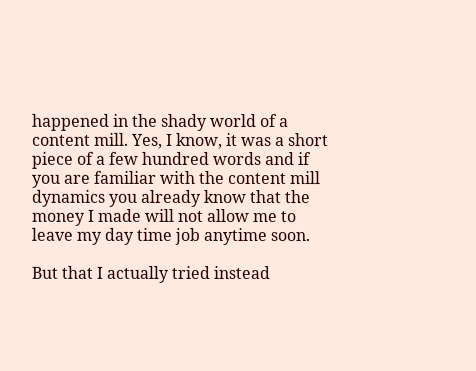happened in the shady world of a content mill. Yes, I know, it was a short piece of a few hundred words and if you are familiar with the content mill dynamics you already know that the money I made will not allow me to leave my day time job anytime soon.

But that I actually tried instead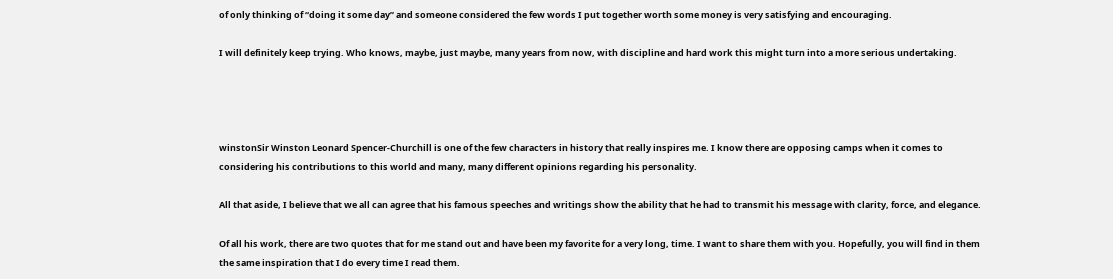of only thinking of “doing it some day” and someone considered the few words I put together worth some money is very satisfying and encouraging.

I will definitely keep trying. Who knows, maybe, just maybe, many years from now, with discipline and hard work this might turn into a more serious undertaking.




winstonSir Winston Leonard Spencer-Churchill is one of the few characters in history that really inspires me. I know there are opposing camps when it comes to considering his contributions to this world and many, many different opinions regarding his personality.

All that aside, I believe that we all can agree that his famous speeches and writings show the ability that he had to transmit his message with clarity, force, and elegance.

Of all his work, there are two quotes that for me stand out and have been my favorite for a very long, time. I want to share them with you. Hopefully, you will find in them the same inspiration that I do every time I read them.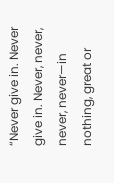“Never give in. Never give in. Never, never, never, never—in nothing, great or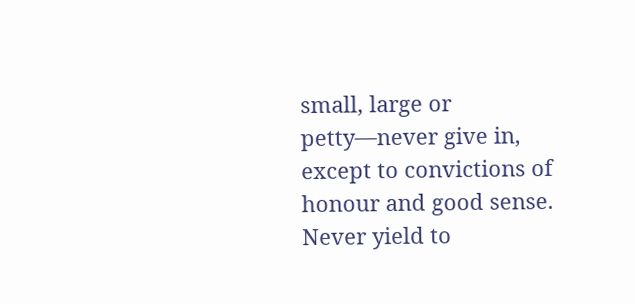small, large or petty—never give in, except to convictions of honour and good sense. Never yield to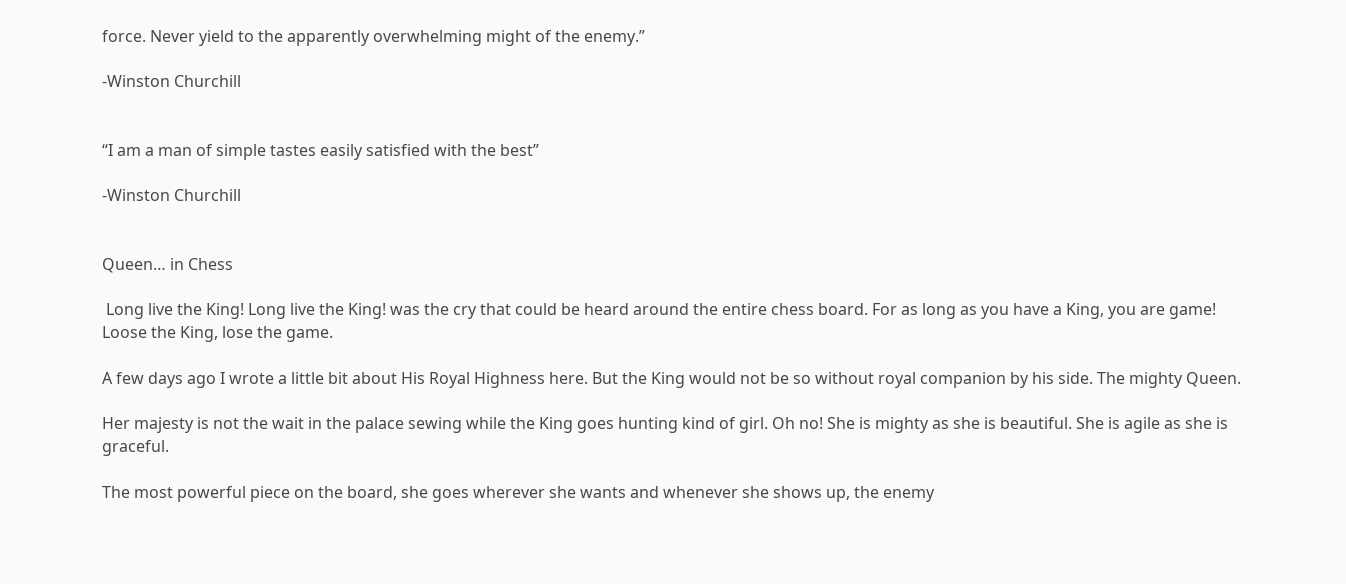force. Never yield to the apparently overwhelming might of the enemy.”

-Winston Churchill


“I am a man of simple tastes easily satisfied with the best”

-Winston Churchill


Queen… in Chess

 Long live the King! Long live the King! was the cry that could be heard around the entire chess board. For as long as you have a King, you are game! Loose the King, lose the game.

A few days ago I wrote a little bit about His Royal Highness here. But the King would not be so without royal companion by his side. The mighty Queen.

Her majesty is not the wait in the palace sewing while the King goes hunting kind of girl. Oh no! She is mighty as she is beautiful. She is agile as she is graceful.

The most powerful piece on the board, she goes wherever she wants and whenever she shows up, the enemy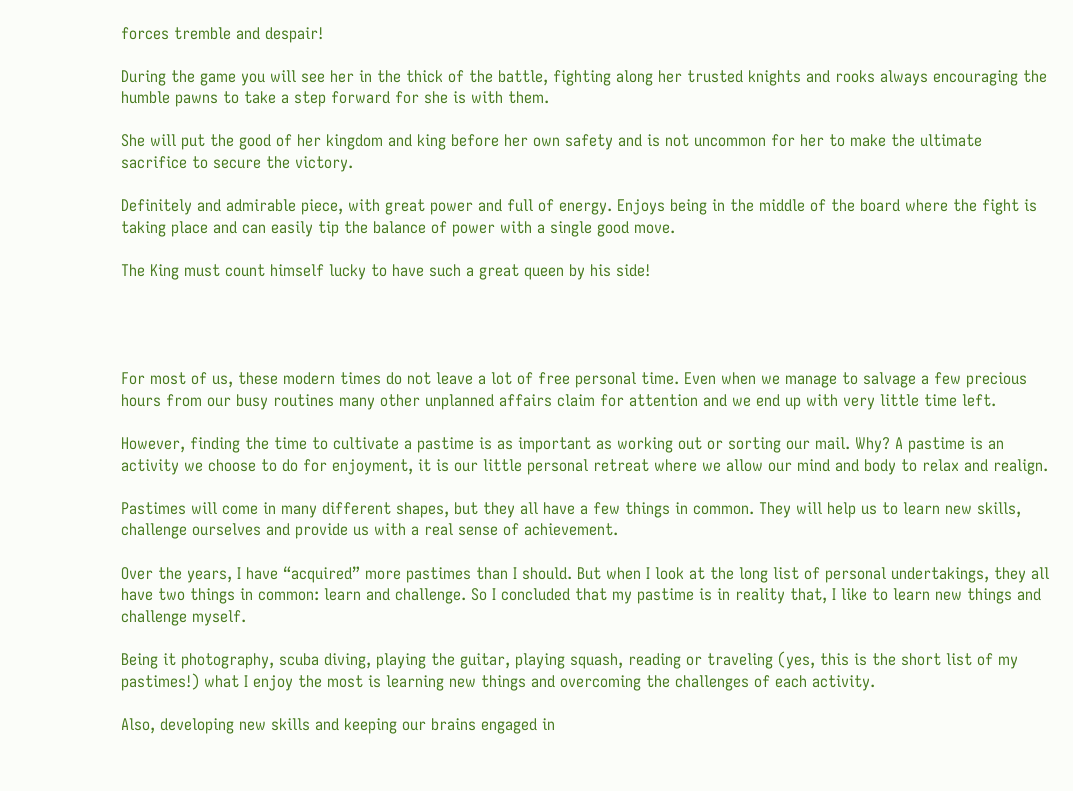forces tremble and despair!

During the game you will see her in the thick of the battle, fighting along her trusted knights and rooks always encouraging the humble pawns to take a step forward for she is with them.

She will put the good of her kingdom and king before her own safety and is not uncommon for her to make the ultimate sacrifice to secure the victory.

Definitely and admirable piece, with great power and full of energy. Enjoys being in the middle of the board where the fight is taking place and can easily tip the balance of power with a single good move.

The King must count himself lucky to have such a great queen by his side!




For most of us, these modern times do not leave a lot of free personal time. Even when we manage to salvage a few precious hours from our busy routines many other unplanned affairs claim for attention and we end up with very little time left.

However, finding the time to cultivate a pastime is as important as working out or sorting our mail. Why? A pastime is an activity we choose to do for enjoyment, it is our little personal retreat where we allow our mind and body to relax and realign.

Pastimes will come in many different shapes, but they all have a few things in common. They will help us to learn new skills, challenge ourselves and provide us with a real sense of achievement.

Over the years, I have “acquired” more pastimes than I should. But when I look at the long list of personal undertakings, they all have two things in common: learn and challenge. So I concluded that my pastime is in reality that, I like to learn new things and challenge myself.

Being it photography, scuba diving, playing the guitar, playing squash, reading or traveling (yes, this is the short list of my pastimes!) what I enjoy the most is learning new things and overcoming the challenges of each activity.

Also, developing new skills and keeping our brains engaged in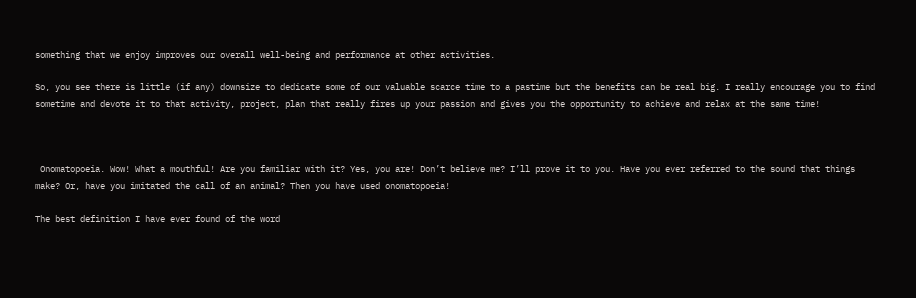something that we enjoy improves our overall well-being and performance at other activities.

So, you see there is little (if any) downsize to dedicate some of our valuable scarce time to a pastime but the benefits can be real big. I really encourage you to find sometime and devote it to that activity, project, plan that really fires up your passion and gives you the opportunity to achieve and relax at the same time!



 Onomatopoeia. Wow! What a mouthful! Are you familiar with it? Yes, you are! Don’t believe me? I’ll prove it to you. Have you ever referred to the sound that things make? Or, have you imitated the call of an animal? Then you have used onomatopoeia!

The best definition I have ever found of the word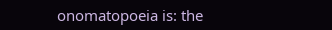onomatopoeia is: the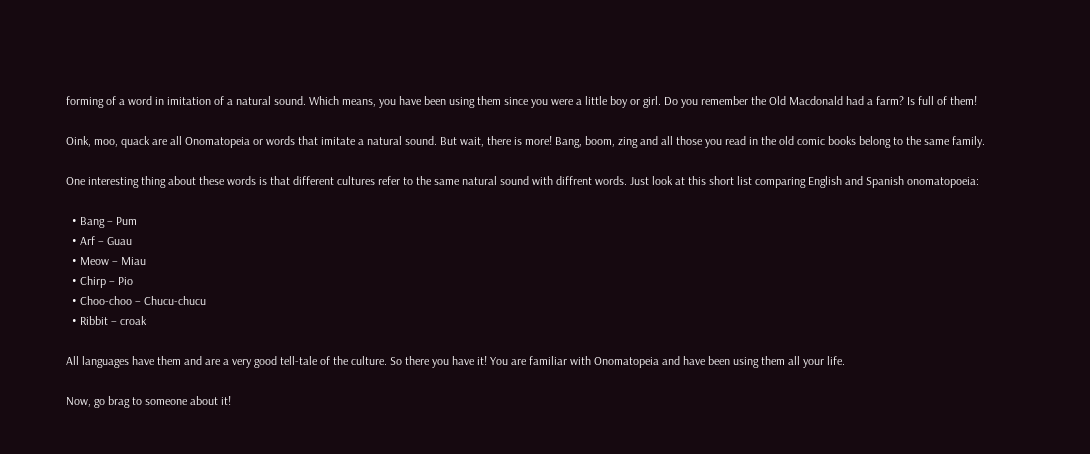forming of a word in imitation of a natural sound. Which means, you have been using them since you were a little boy or girl. Do you remember the Old Macdonald had a farm? Is full of them!

Oink, moo, quack are all Onomatopeia or words that imitate a natural sound. But wait, there is more! Bang, boom, zing and all those you read in the old comic books belong to the same family.

One interesting thing about these words is that different cultures refer to the same natural sound with diffrent words. Just look at this short list comparing English and Spanish onomatopoeia:

  • Bang – Pum
  • Arf – Guau
  • Meow – Miau
  • Chirp – Pio
  • Choo-choo – Chucu-chucu
  • Ribbit – croak

All languages have them and are a very good tell-tale of the culture. So there you have it! You are familiar with Onomatopeia and have been using them all your life.

Now, go brag to someone about it!